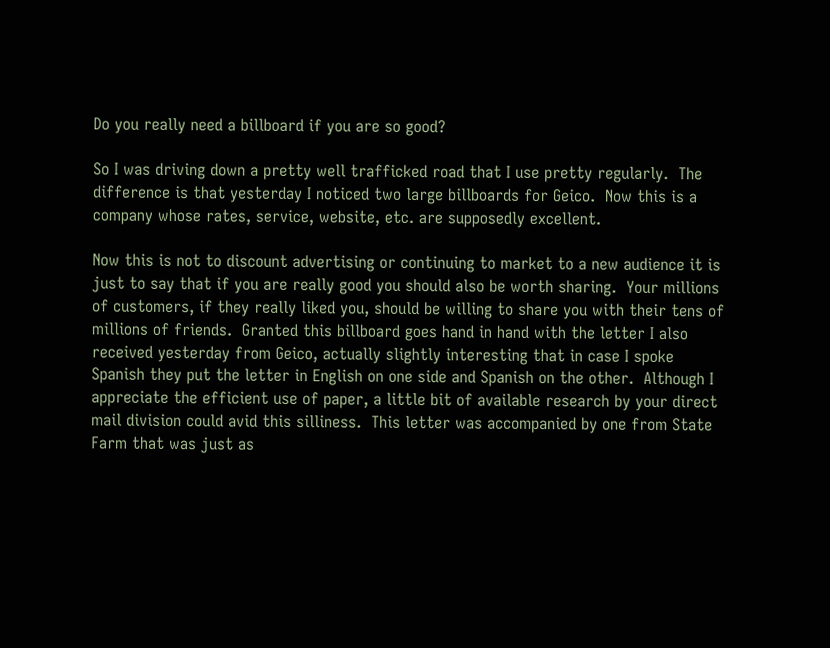Do you really need a billboard if you are so good?

So I was driving down a pretty well trafficked road that I use pretty regularly.  The difference is that yesterday I noticed two large billboards for Geico.  Now this is a company whose rates, service, website, etc. are supposedly excellent.

Now this is not to discount advertising or continuing to market to a new audience it is just to say that if you are really good you should also be worth sharing.  Your millions of customers, if they really liked you, should be willing to share you with their tens of millions of friends.  Granted this billboard goes hand in hand with the letter I also received yesterday from Geico, actually slightly interesting that in case I spoke Spanish they put the letter in English on one side and Spanish on the other.  Although I appreciate the efficient use of paper, a little bit of available research by your direct mail division could avid this silliness.  This letter was accompanied by one from State Farm that was just as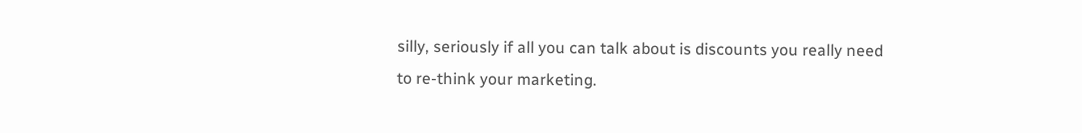silly, seriously if all you can talk about is discounts you really need to re-think your marketing.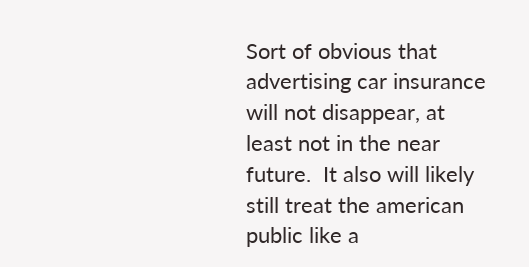Sort of obvious that advertising car insurance will not disappear, at least not in the near future.  It also will likely still treat the american public like a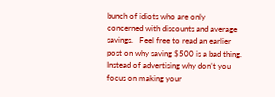bunch of idiots who are only concerned with discounts and average savings.   Feel free to read an earlier post on why saving $500 is a bad thing.   Instead of advertising why don’t you focus on making your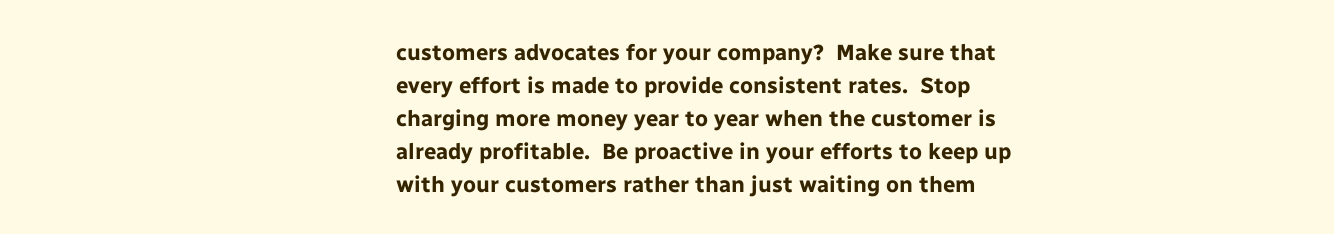customers advocates for your company?  Make sure that every effort is made to provide consistent rates.  Stop charging more money year to year when the customer is already profitable.  Be proactive in your efforts to keep up with your customers rather than just waiting on them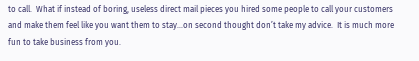to call.  What if instead of boring, useless direct mail pieces you hired some people to call your customers and make them feel like you want them to stay…on second thought don’t take my advice.  It is much more fun to take business from you.